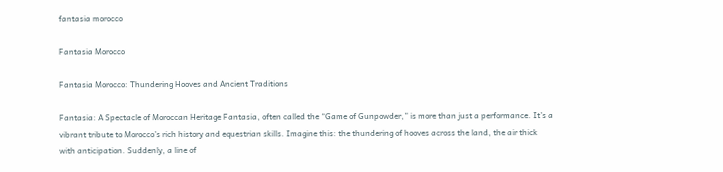fantasia morocco

Fantasia Morocco

Fantasia Morocco: Thundering Hooves and Ancient Traditions

Fantasia: A Spectacle of Moroccan Heritage Fantasia, often called the “Game of Gunpowder,” is more than just a performance. It’s a vibrant tribute to Morocco’s rich history and equestrian skills. Imagine this: the thundering of hooves across the land, the air thick with anticipation. Suddenly, a line of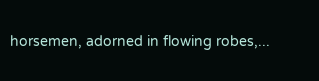horsemen, adorned in flowing robes,...